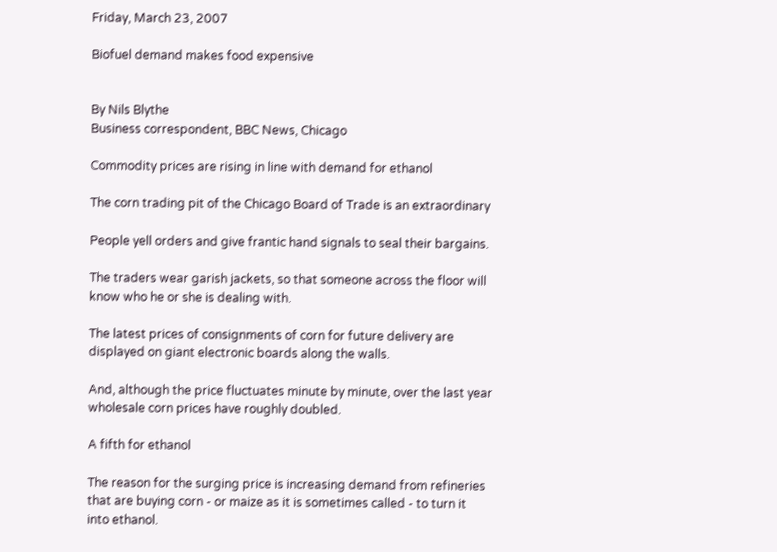Friday, March 23, 2007

Biofuel demand makes food expensive


By Nils Blythe
Business correspondent, BBC News, Chicago

Commodity prices are rising in line with demand for ethanol

The corn trading pit of the Chicago Board of Trade is an extraordinary

People yell orders and give frantic hand signals to seal their bargains.

The traders wear garish jackets, so that someone across the floor will
know who he or she is dealing with.

The latest prices of consignments of corn for future delivery are
displayed on giant electronic boards along the walls.

And, although the price fluctuates minute by minute, over the last year
wholesale corn prices have roughly doubled.

A fifth for ethanol

The reason for the surging price is increasing demand from refineries
that are buying corn - or maize as it is sometimes called - to turn it
into ethanol.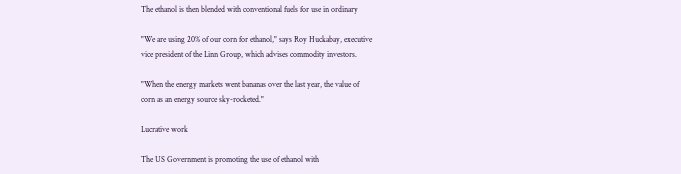The ethanol is then blended with conventional fuels for use in ordinary

"We are using 20% of our corn for ethanol," says Roy Huckabay, executive
vice president of the Linn Group, which advises commodity investors.

"When the energy markets went bananas over the last year, the value of
corn as an energy source sky-rocketed."

Lucrative work

The US Government is promoting the use of ethanol with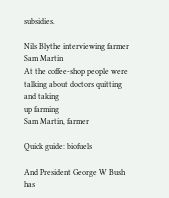subsidies.

Nils Blythe interviewing farmer Sam Martin
At the coffee-shop people were talking about doctors quitting and taking
up farming
Sam Martin, farmer

Quick guide: biofuels

And President George W Bush has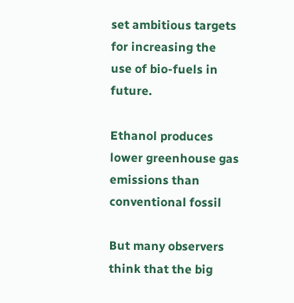set ambitious targets for increasing the
use of bio-fuels in future.

Ethanol produces lower greenhouse gas emissions than conventional fossil

But many observers think that the big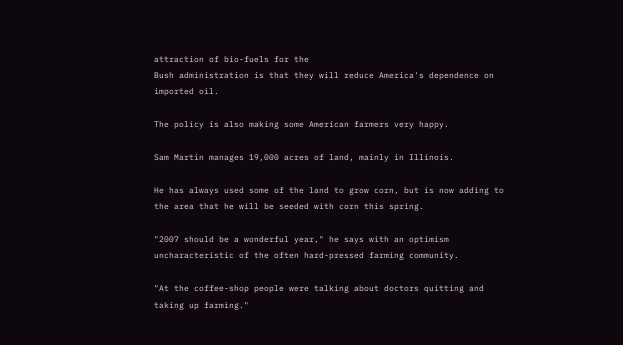attraction of bio-fuels for the
Bush administration is that they will reduce America's dependence on
imported oil.

The policy is also making some American farmers very happy.

Sam Martin manages 19,000 acres of land, mainly in Illinois.

He has always used some of the land to grow corn, but is now adding to
the area that he will be seeded with corn this spring.

"2007 should be a wonderful year," he says with an optimism
uncharacteristic of the often hard-pressed farming community.

"At the coffee-shop people were talking about doctors quitting and
taking up farming."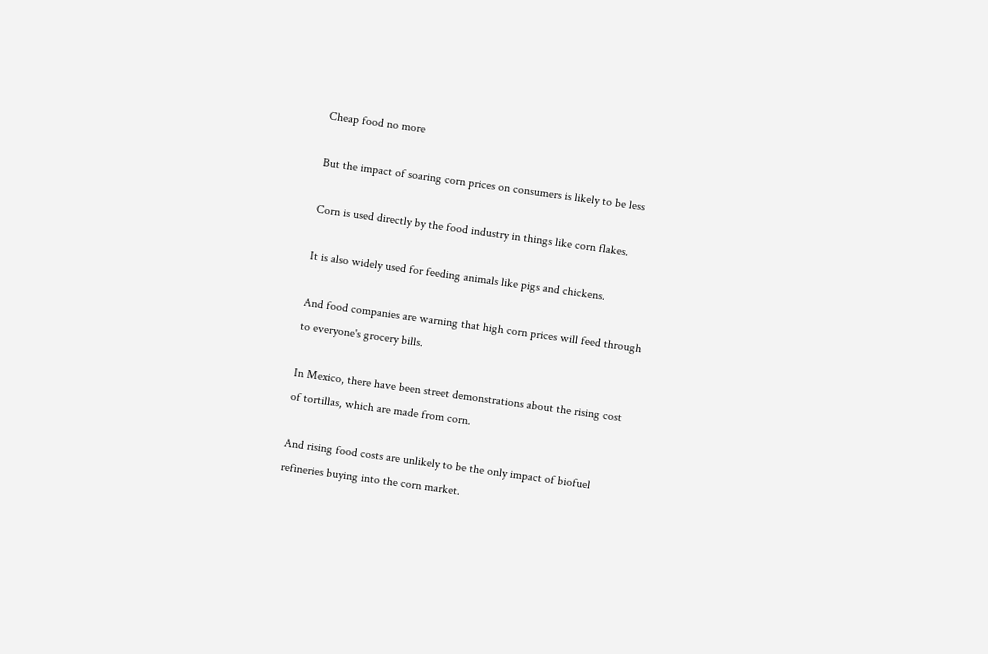Cheap food no more

But the impact of soaring corn prices on consumers is likely to be less

Corn is used directly by the food industry in things like corn flakes.

It is also widely used for feeding animals like pigs and chickens.

And food companies are warning that high corn prices will feed through
to everyone's grocery bills.

In Mexico, there have been street demonstrations about the rising cost
of tortillas, which are made from corn.

And rising food costs are unlikely to be the only impact of biofuel
refineries buying into the corn market.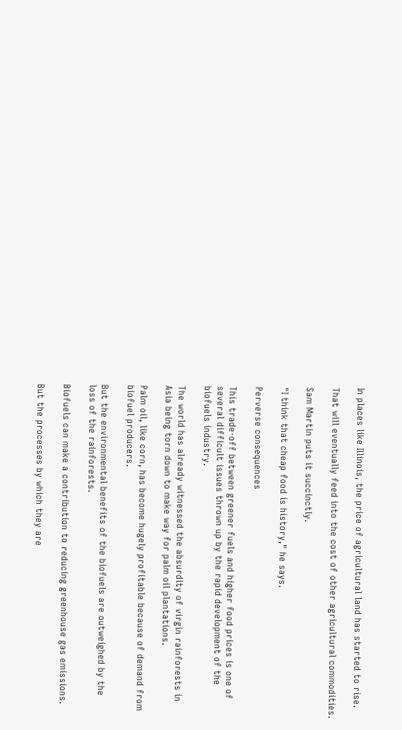In places like Illinois, the price of agricultural land has started to rise.

That will eventually feed into the cost of other agricultural commodities.

Sam Martin puts it succinctly.

"I think that cheap food is history," he says.

Perverse consequences

This trade-off between greener fuels and higher food prices is one of
several difficult issues thrown up by the rapid development of the
biofuels industry.

The world has already witnessed the absurdity of virgin rainforests in
Asia being torn down to make way for palm oil plantations.

Palm oil, like corn, has become hugely profitable because of demand from
biofuel producers.

But the environmental benefits of the biofuels are outweighed by the
loss of the rainforests.

Biofuels can make a contribution to reducing greenhouse gas emissions.

But the processes by which they are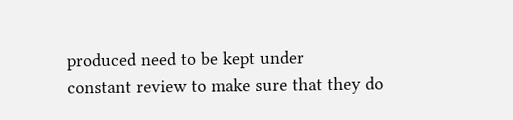produced need to be kept under
constant review to make sure that they do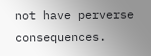not have perverse consequences.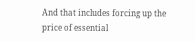And that includes forcing up the price of essential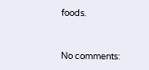foods.


No comments: